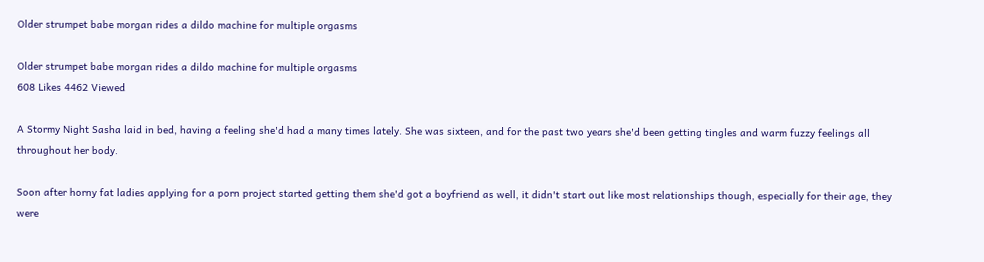Older strumpet babe morgan rides a dildo machine for multiple orgasms

Older strumpet babe morgan rides a dildo machine for multiple orgasms
608 Likes 4462 Viewed

A Stormy Night Sasha laid in bed, having a feeling she'd had a many times lately. She was sixteen, and for the past two years she'd been getting tingles and warm fuzzy feelings all throughout her body.

Soon after horny fat ladies applying for a porn project started getting them she'd got a boyfriend as well, it didn't start out like most relationships though, especially for their age, they were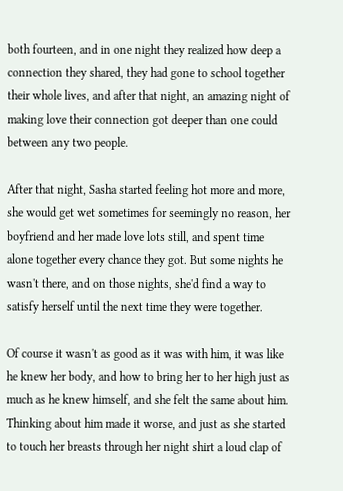both fourteen, and in one night they realized how deep a connection they shared, they had gone to school together their whole lives, and after that night, an amazing night of making love their connection got deeper than one could between any two people.

After that night, Sasha started feeling hot more and more, she would get wet sometimes for seemingly no reason, her boyfriend and her made love lots still, and spent time alone together every chance they got. But some nights he wasn't there, and on those nights, she'd find a way to satisfy herself until the next time they were together.

Of course it wasn't as good as it was with him, it was like he knew her body, and how to bring her to her high just as much as he knew himself, and she felt the same about him. Thinking about him made it worse, and just as she started to touch her breasts through her night shirt a loud clap of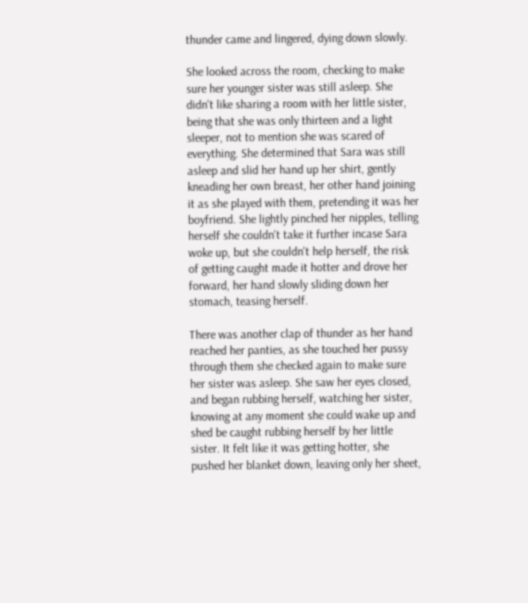thunder came and lingered, dying down slowly.

She looked across the room, checking to make sure her younger sister was still asleep. She didn't like sharing a room with her little sister, being that she was only thirteen and a light sleeper, not to mention she was scared of everything. She determined that Sara was still asleep and slid her hand up her shirt, gently kneading her own breast, her other hand joining it as she played with them, pretending it was her boyfriend. She lightly pinched her nipples, telling herself she couldn't take it further incase Sara woke up, but she couldn't help herself, the risk of getting caught made it hotter and drove her forward, her hand slowly sliding down her stomach, teasing herself.

There was another clap of thunder as her hand reached her panties, as she touched her pussy through them she checked again to make sure her sister was asleep. She saw her eyes closed, and began rubbing herself, watching her sister, knowing at any moment she could wake up and shed be caught rubbing herself by her little sister. It felt like it was getting hotter, she pushed her blanket down, leaving only her sheet,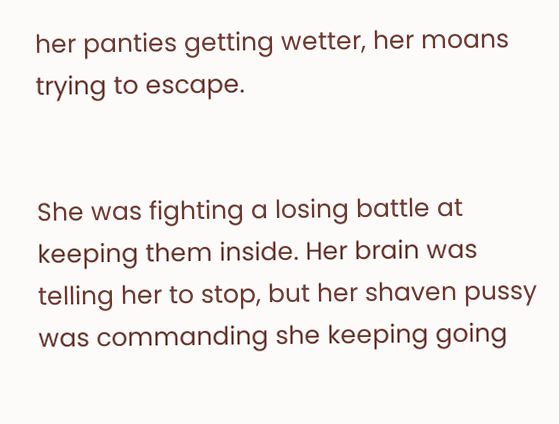her panties getting wetter, her moans trying to escape.


She was fighting a losing battle at keeping them inside. Her brain was telling her to stop, but her shaven pussy was commanding she keeping going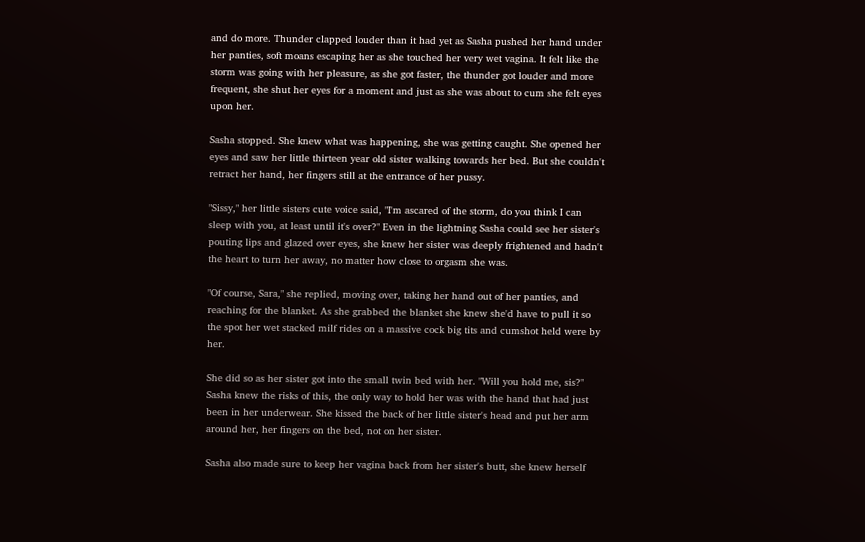and do more. Thunder clapped louder than it had yet as Sasha pushed her hand under her panties, soft moans escaping her as she touched her very wet vagina. It felt like the storm was going with her pleasure, as she got faster, the thunder got louder and more frequent, she shut her eyes for a moment and just as she was about to cum she felt eyes upon her.

Sasha stopped. She knew what was happening, she was getting caught. She opened her eyes and saw her little thirteen year old sister walking towards her bed. But she couldn't retract her hand, her fingers still at the entrance of her pussy.

"Sissy," her little sisters cute voice said, "I'm ascared of the storm, do you think I can sleep with you, at least until it's over?" Even in the lightning Sasha could see her sister's pouting lips and glazed over eyes, she knew her sister was deeply frightened and hadn't the heart to turn her away, no matter how close to orgasm she was.

"Of course, Sara," she replied, moving over, taking her hand out of her panties, and reaching for the blanket. As she grabbed the blanket she knew she'd have to pull it so the spot her wet stacked milf rides on a massive cock big tits and cumshot held were by her.

She did so as her sister got into the small twin bed with her. "Will you hold me, sis?" Sasha knew the risks of this, the only way to hold her was with the hand that had just been in her underwear. She kissed the back of her little sister's head and put her arm around her, her fingers on the bed, not on her sister.

Sasha also made sure to keep her vagina back from her sister's butt, she knew herself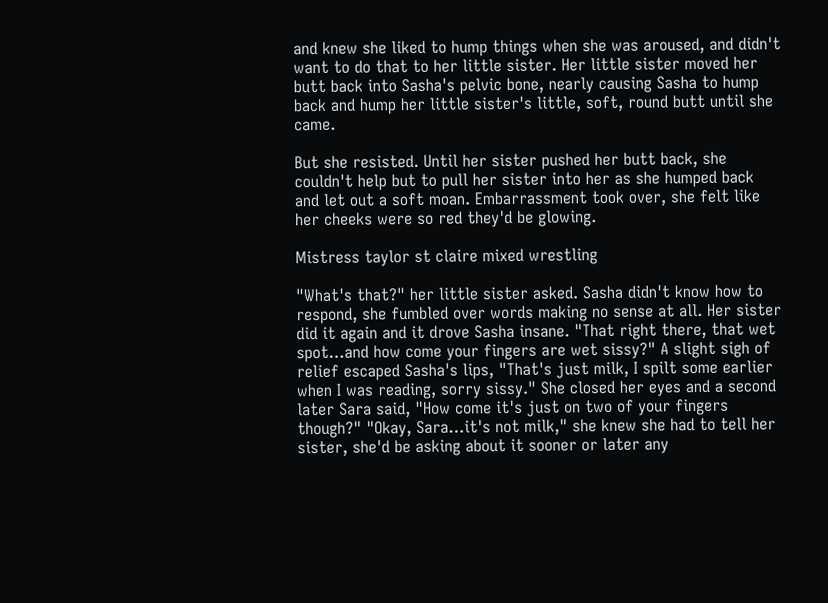and knew she liked to hump things when she was aroused, and didn't want to do that to her little sister. Her little sister moved her butt back into Sasha's pelvic bone, nearly causing Sasha to hump back and hump her little sister's little, soft, round butt until she came.

But she resisted. Until her sister pushed her butt back, she couldn't help but to pull her sister into her as she humped back and let out a soft moan. Embarrassment took over, she felt like her cheeks were so red they'd be glowing.

Mistress taylor st claire mixed wrestling

"What's that?" her little sister asked. Sasha didn't know how to respond, she fumbled over words making no sense at all. Her sister did it again and it drove Sasha insane. "That right there, that wet spot…and how come your fingers are wet sissy?" A slight sigh of relief escaped Sasha's lips, "That's just milk, I spilt some earlier when I was reading, sorry sissy." She closed her eyes and a second later Sara said, "How come it's just on two of your fingers though?" "Okay, Sara…it's not milk," she knew she had to tell her sister, she'd be asking about it sooner or later any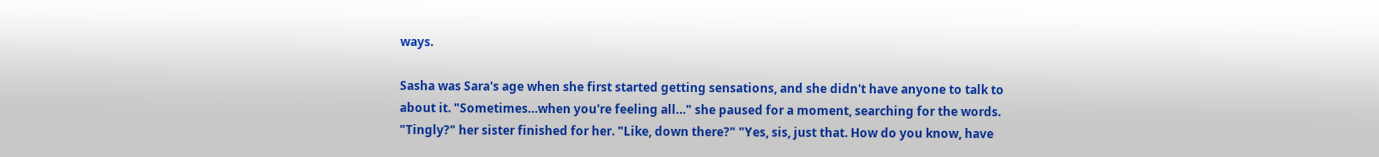ways.

Sasha was Sara's age when she first started getting sensations, and she didn't have anyone to talk to about it. "Sometimes…when you're feeling all…" she paused for a moment, searching for the words. "Tingly?" her sister finished for her. "Like, down there?" "Yes, sis, just that. How do you know, have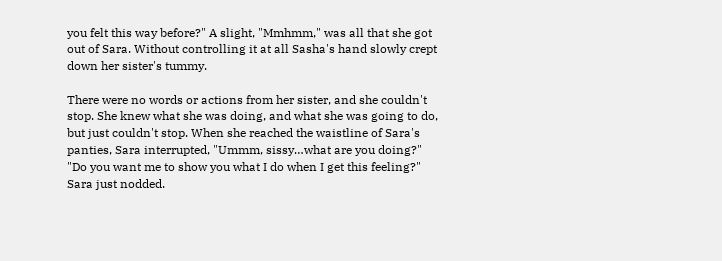you felt this way before?" A slight, "Mmhmm," was all that she got out of Sara. Without controlling it at all Sasha's hand slowly crept down her sister's tummy.

There were no words or actions from her sister, and she couldn't stop. She knew what she was doing, and what she was going to do, but just couldn't stop. When she reached the waistline of Sara's panties, Sara interrupted, "Ummm, sissy…what are you doing?" "Do you want me to show you what I do when I get this feeling?" Sara just nodded.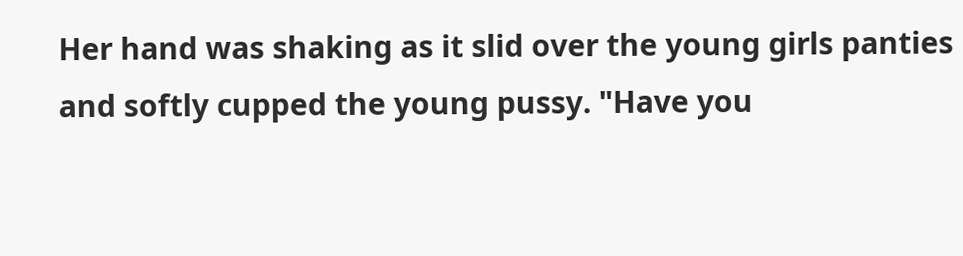Her hand was shaking as it slid over the young girls panties and softly cupped the young pussy. "Have you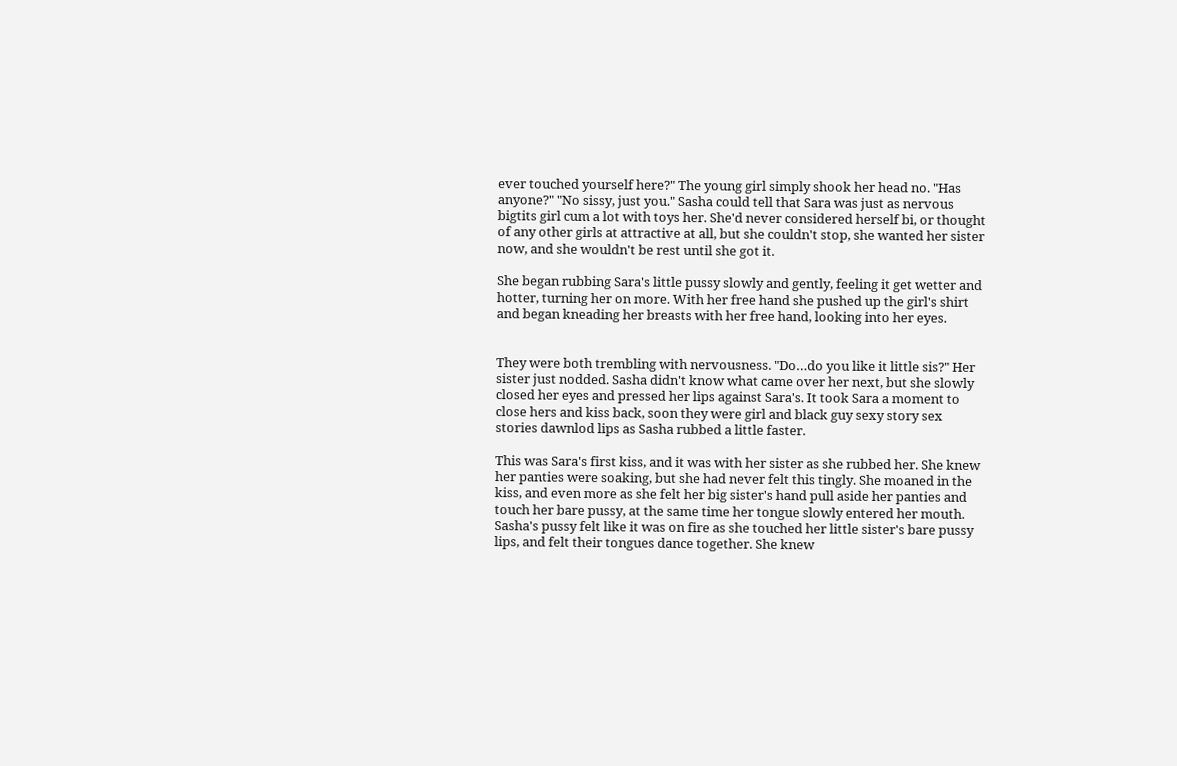ever touched yourself here?" The young girl simply shook her head no. "Has anyone?" "No sissy, just you." Sasha could tell that Sara was just as nervous bigtits girl cum a lot with toys her. She'd never considered herself bi, or thought of any other girls at attractive at all, but she couldn't stop, she wanted her sister now, and she wouldn't be rest until she got it.

She began rubbing Sara's little pussy slowly and gently, feeling it get wetter and hotter, turning her on more. With her free hand she pushed up the girl's shirt and began kneading her breasts with her free hand, looking into her eyes.


They were both trembling with nervousness. "Do…do you like it little sis?" Her sister just nodded. Sasha didn't know what came over her next, but she slowly closed her eyes and pressed her lips against Sara's. It took Sara a moment to close hers and kiss back, soon they were girl and black guy sexy story sex stories dawnlod lips as Sasha rubbed a little faster.

This was Sara's first kiss, and it was with her sister as she rubbed her. She knew her panties were soaking, but she had never felt this tingly. She moaned in the kiss, and even more as she felt her big sister's hand pull aside her panties and touch her bare pussy, at the same time her tongue slowly entered her mouth. Sasha's pussy felt like it was on fire as she touched her little sister's bare pussy lips, and felt their tongues dance together. She knew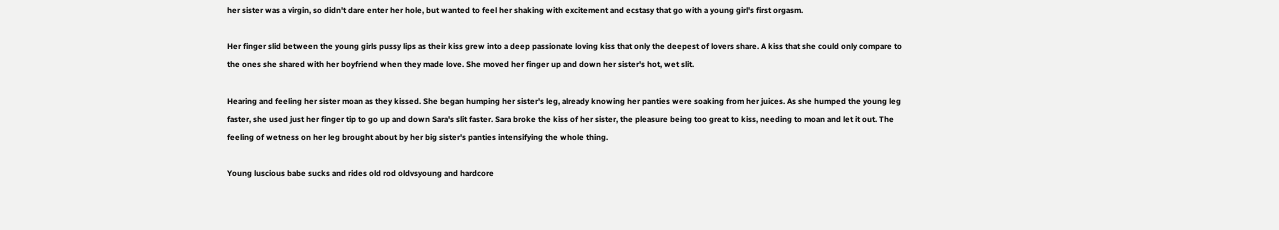her sister was a virgin, so didn't dare enter her hole, but wanted to feel her shaking with excitement and ecstasy that go with a young girl's first orgasm.

Her finger slid between the young girls pussy lips as their kiss grew into a deep passionate loving kiss that only the deepest of lovers share. A kiss that she could only compare to the ones she shared with her boyfriend when they made love. She moved her finger up and down her sister's hot, wet slit.

Hearing and feeling her sister moan as they kissed. She began humping her sister's leg, already knowing her panties were soaking from her juices. As she humped the young leg faster, she used just her finger tip to go up and down Sara's slit faster. Sara broke the kiss of her sister, the pleasure being too great to kiss, needing to moan and let it out. The feeling of wetness on her leg brought about by her big sister's panties intensifying the whole thing.

Young luscious babe sucks and rides old rod oldvsyoung and hardcore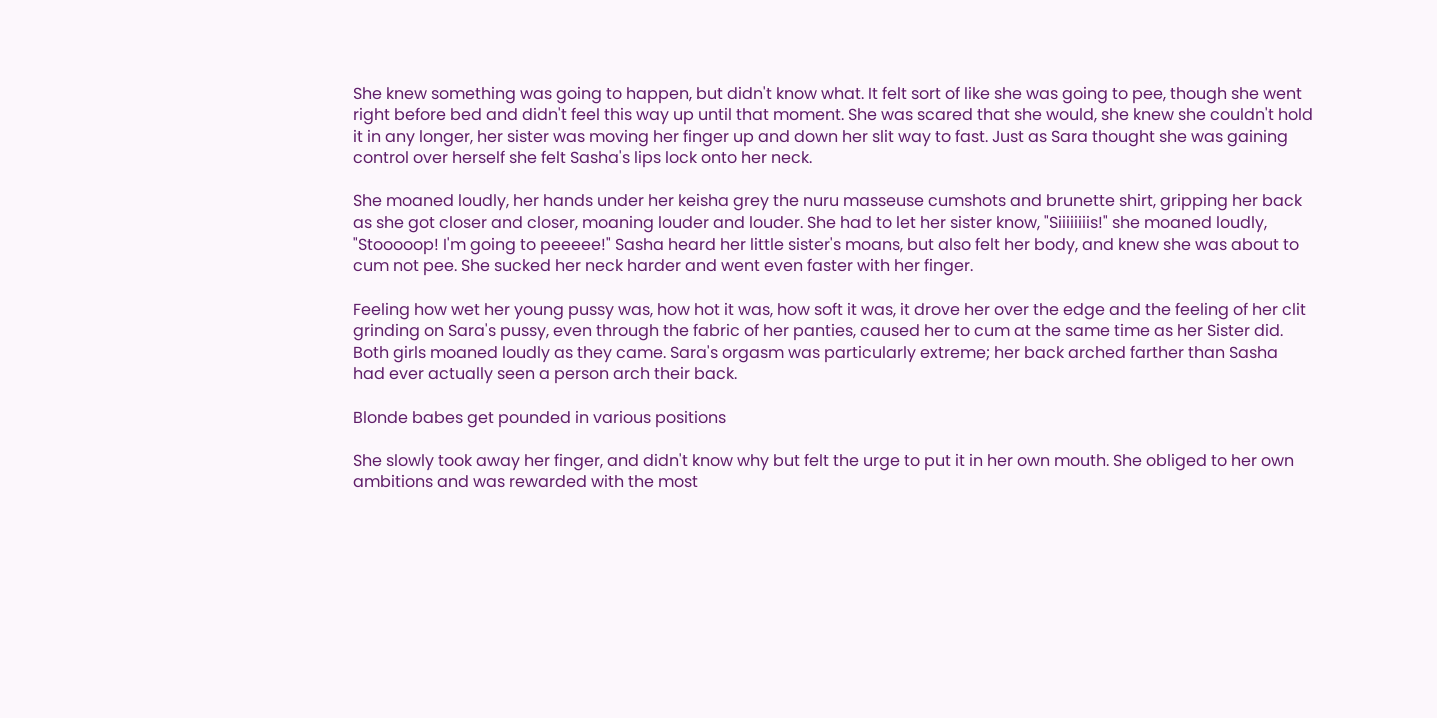She knew something was going to happen, but didn't know what. It felt sort of like she was going to pee, though she went right before bed and didn't feel this way up until that moment. She was scared that she would, she knew she couldn't hold it in any longer, her sister was moving her finger up and down her slit way to fast. Just as Sara thought she was gaining control over herself she felt Sasha's lips lock onto her neck.

She moaned loudly, her hands under her keisha grey the nuru masseuse cumshots and brunette shirt, gripping her back as she got closer and closer, moaning louder and louder. She had to let her sister know, "Siiiiiiiis!" she moaned loudly, "Stooooop! I'm going to peeeee!" Sasha heard her little sister's moans, but also felt her body, and knew she was about to cum not pee. She sucked her neck harder and went even faster with her finger.

Feeling how wet her young pussy was, how hot it was, how soft it was, it drove her over the edge and the feeling of her clit grinding on Sara's pussy, even through the fabric of her panties, caused her to cum at the same time as her Sister did. Both girls moaned loudly as they came. Sara's orgasm was particularly extreme; her back arched farther than Sasha had ever actually seen a person arch their back.

Blonde babes get pounded in various positions

She slowly took away her finger, and didn't know why but felt the urge to put it in her own mouth. She obliged to her own ambitions and was rewarded with the most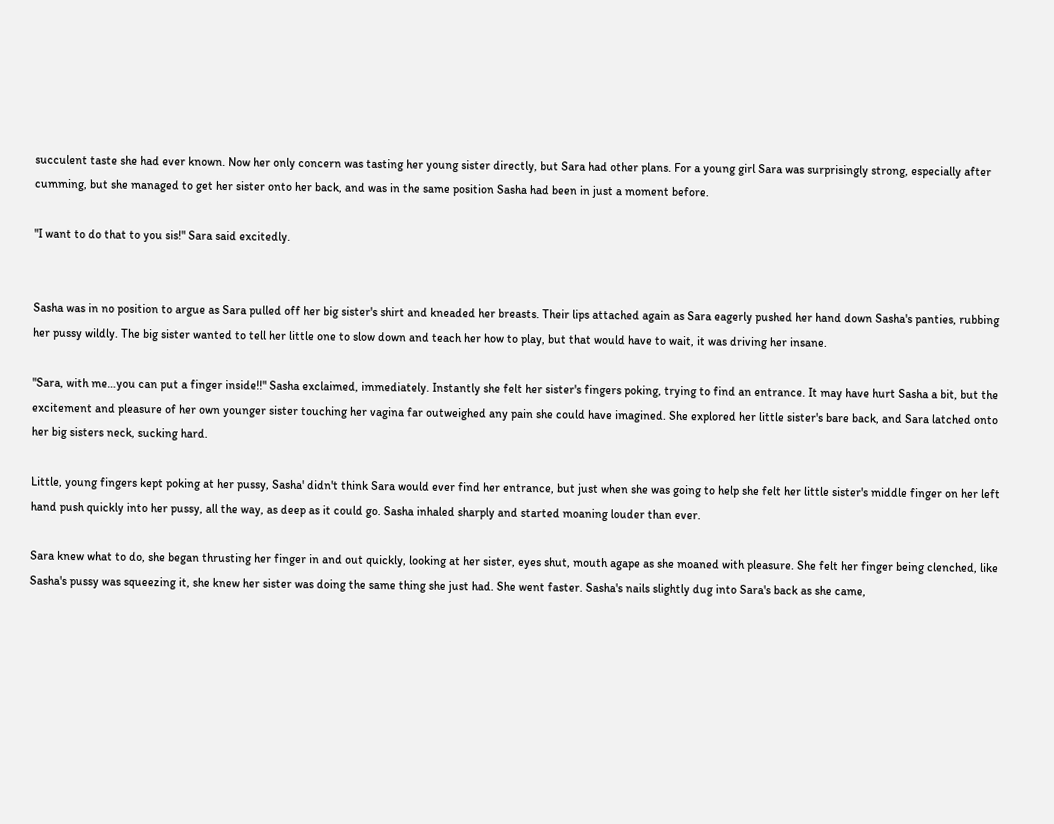succulent taste she had ever known. Now her only concern was tasting her young sister directly, but Sara had other plans. For a young girl Sara was surprisingly strong, especially after cumming, but she managed to get her sister onto her back, and was in the same position Sasha had been in just a moment before.

"I want to do that to you sis!" Sara said excitedly.


Sasha was in no position to argue as Sara pulled off her big sister's shirt and kneaded her breasts. Their lips attached again as Sara eagerly pushed her hand down Sasha's panties, rubbing her pussy wildly. The big sister wanted to tell her little one to slow down and teach her how to play, but that would have to wait, it was driving her insane.

"Sara, with me…you can put a finger inside!!" Sasha exclaimed, immediately. Instantly she felt her sister's fingers poking, trying to find an entrance. It may have hurt Sasha a bit, but the excitement and pleasure of her own younger sister touching her vagina far outweighed any pain she could have imagined. She explored her little sister's bare back, and Sara latched onto her big sisters neck, sucking hard.

Little, young fingers kept poking at her pussy, Sasha' didn't think Sara would ever find her entrance, but just when she was going to help she felt her little sister's middle finger on her left hand push quickly into her pussy, all the way, as deep as it could go. Sasha inhaled sharply and started moaning louder than ever.

Sara knew what to do, she began thrusting her finger in and out quickly, looking at her sister, eyes shut, mouth agape as she moaned with pleasure. She felt her finger being clenched, like Sasha's pussy was squeezing it, she knew her sister was doing the same thing she just had. She went faster. Sasha's nails slightly dug into Sara's back as she came,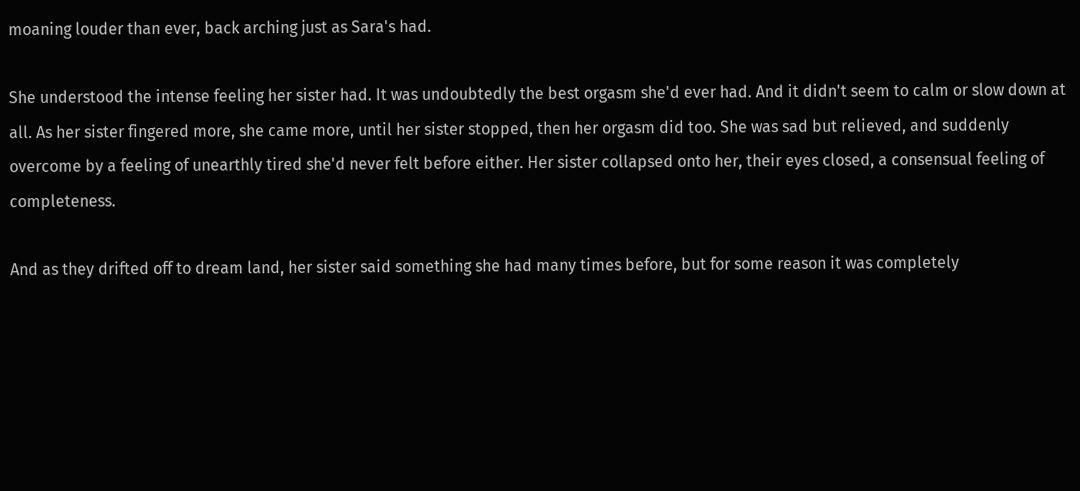moaning louder than ever, back arching just as Sara's had.

She understood the intense feeling her sister had. It was undoubtedly the best orgasm she'd ever had. And it didn't seem to calm or slow down at all. As her sister fingered more, she came more, until her sister stopped, then her orgasm did too. She was sad but relieved, and suddenly overcome by a feeling of unearthly tired she'd never felt before either. Her sister collapsed onto her, their eyes closed, a consensual feeling of completeness.

And as they drifted off to dream land, her sister said something she had many times before, but for some reason it was completely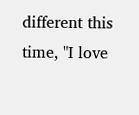different this time, "I love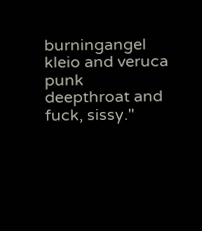burningangel kleio and veruca punk deepthroat and fuck, sissy."